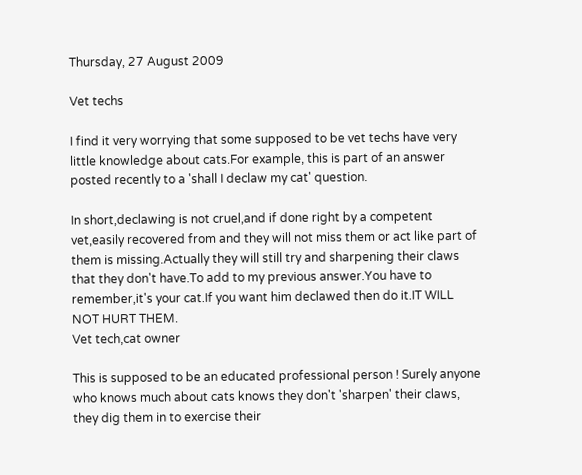Thursday, 27 August 2009

Vet techs

I find it very worrying that some supposed to be vet techs have very little knowledge about cats.For example, this is part of an answer posted recently to a 'shall I declaw my cat' question.

In short,declawing is not cruel,and if done right by a competent vet,easily recovered from and they will not miss them or act like part of them is missing.Actually they will still try and sharpening their claws that they don't have.To add to my previous answer.You have to remember,it's your cat.If you want him declawed then do it.IT WILL NOT HURT THEM.
Vet tech,cat owner

This is supposed to be an educated professional person ! Surely anyone who knows much about cats knows they don't 'sharpen' their claws, they dig them in to exercise their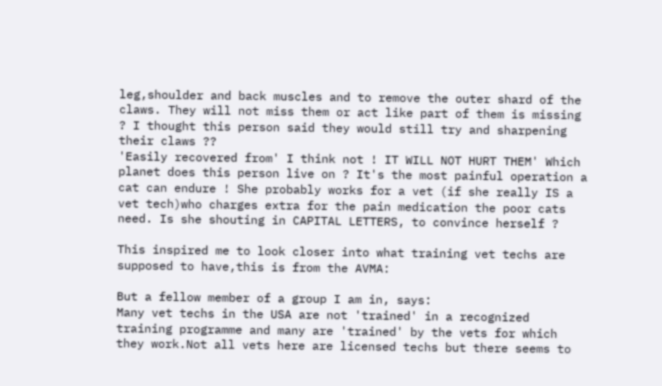leg,shoulder and back muscles and to remove the outer shard of the claws. They will not miss them or act like part of them is missing ? I thought this person said they would still try and sharpening their claws ??
'Easily recovered from' I think not ! IT WILL NOT HURT THEM' Which planet does this person live on ? It's the most painful operation a cat can endure ! She probably works for a vet (if she really IS a vet tech)who charges extra for the pain medication the poor cats need. Is she shouting in CAPITAL LETTERS, to convince herself ?

This inspired me to look closer into what training vet techs are supposed to have,this is from the AVMA:

But a fellow member of a group I am in, says:
Many vet techs in the USA are not 'trained' in a recognized training programme and many are 'trained' by the vets for which they work.Not all vets here are licensed techs but there seems to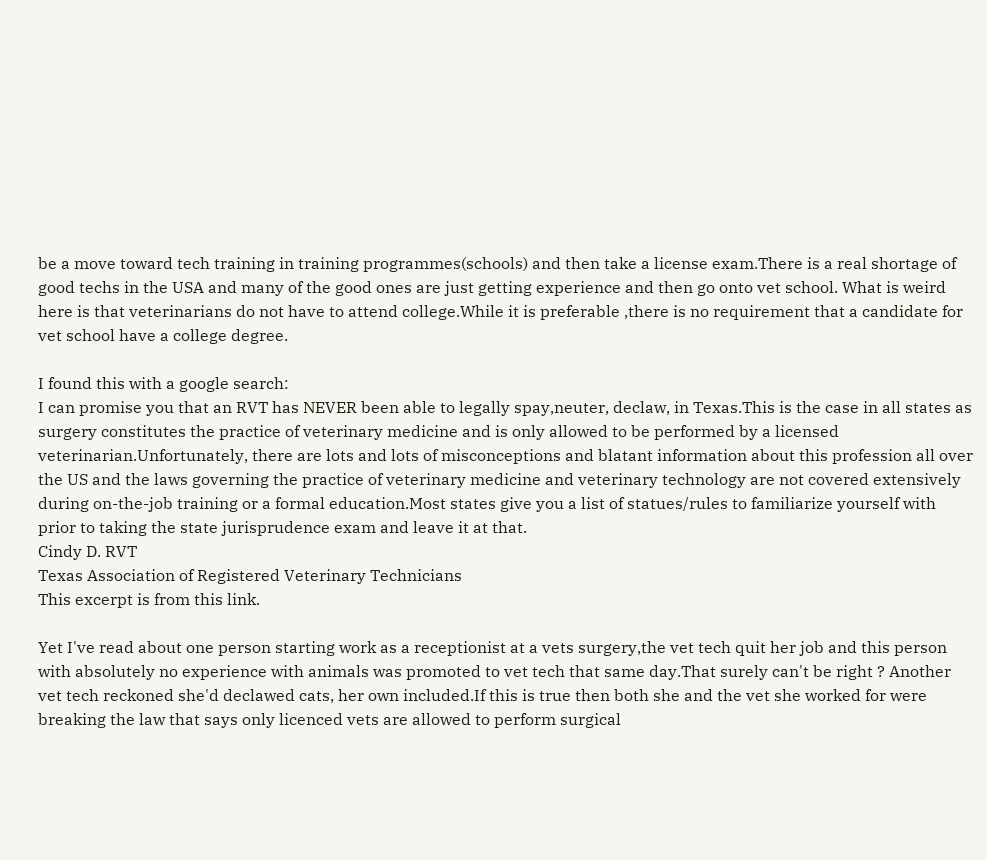be a move toward tech training in training programmes(schools) and then take a license exam.There is a real shortage of good techs in the USA and many of the good ones are just getting experience and then go onto vet school. What is weird here is that veterinarians do not have to attend college.While it is preferable ,there is no requirement that a candidate for vet school have a college degree.

I found this with a google search:
I can promise you that an RVT has NEVER been able to legally spay,neuter, declaw, in Texas.This is the case in all states as surgery constitutes the practice of veterinary medicine and is only allowed to be performed by a licensed veterinarian.Unfortunately, there are lots and lots of misconceptions and blatant information about this profession all over the US and the laws governing the practice of veterinary medicine and veterinary technology are not covered extensively during on-the-job training or a formal education.Most states give you a list of statues/rules to familiarize yourself with prior to taking the state jurisprudence exam and leave it at that.
Cindy D. RVT
Texas Association of Registered Veterinary Technicians
This excerpt is from this link.

Yet I've read about one person starting work as a receptionist at a vets surgery,the vet tech quit her job and this person with absolutely no experience with animals was promoted to vet tech that same day.That surely can't be right ? Another vet tech reckoned she'd declawed cats, her own included.If this is true then both she and the vet she worked for were breaking the law that says only licenced vets are allowed to perform surgical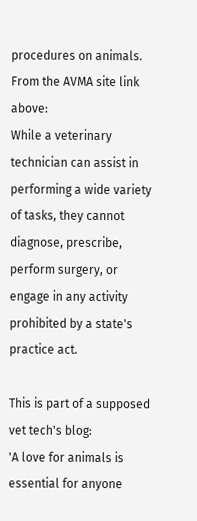procedures on animals.
From the AVMA site link above:
While a veterinary technician can assist in performing a wide variety of tasks, they cannot diagnose, prescribe, perform surgery, or engage in any activity prohibited by a state's practice act.

This is part of a supposed vet tech's blog:
'A love for animals is essential for anyone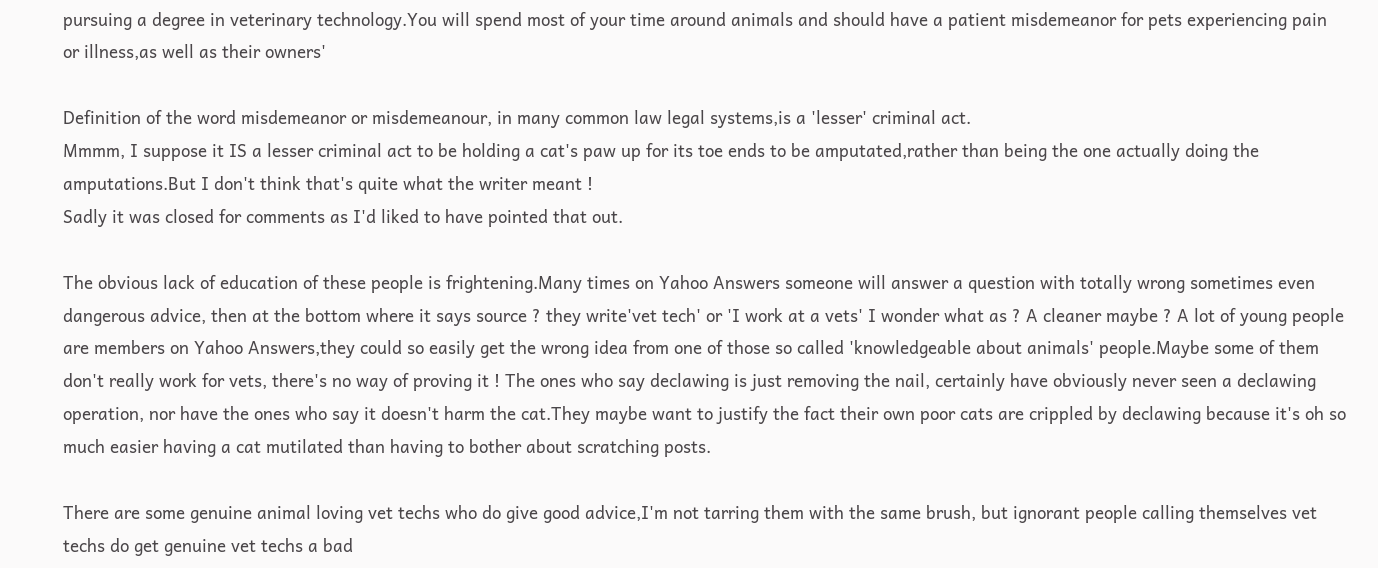pursuing a degree in veterinary technology.You will spend most of your time around animals and should have a patient misdemeanor for pets experiencing pain or illness,as well as their owners'

Definition of the word misdemeanor or misdemeanour, in many common law legal systems,is a 'lesser' criminal act.
Mmmm, I suppose it IS a lesser criminal act to be holding a cat's paw up for its toe ends to be amputated,rather than being the one actually doing the amputations.But I don't think that's quite what the writer meant !
Sadly it was closed for comments as I'd liked to have pointed that out.

The obvious lack of education of these people is frightening.Many times on Yahoo Answers someone will answer a question with totally wrong sometimes even dangerous advice, then at the bottom where it says source ? they write'vet tech' or 'I work at a vets' I wonder what as ? A cleaner maybe ? A lot of young people are members on Yahoo Answers,they could so easily get the wrong idea from one of those so called 'knowledgeable about animals' people.Maybe some of them don't really work for vets, there's no way of proving it ! The ones who say declawing is just removing the nail, certainly have obviously never seen a declawing operation, nor have the ones who say it doesn't harm the cat.They maybe want to justify the fact their own poor cats are crippled by declawing because it's oh so much easier having a cat mutilated than having to bother about scratching posts.

There are some genuine animal loving vet techs who do give good advice,I'm not tarring them with the same brush, but ignorant people calling themselves vet techs do get genuine vet techs a bad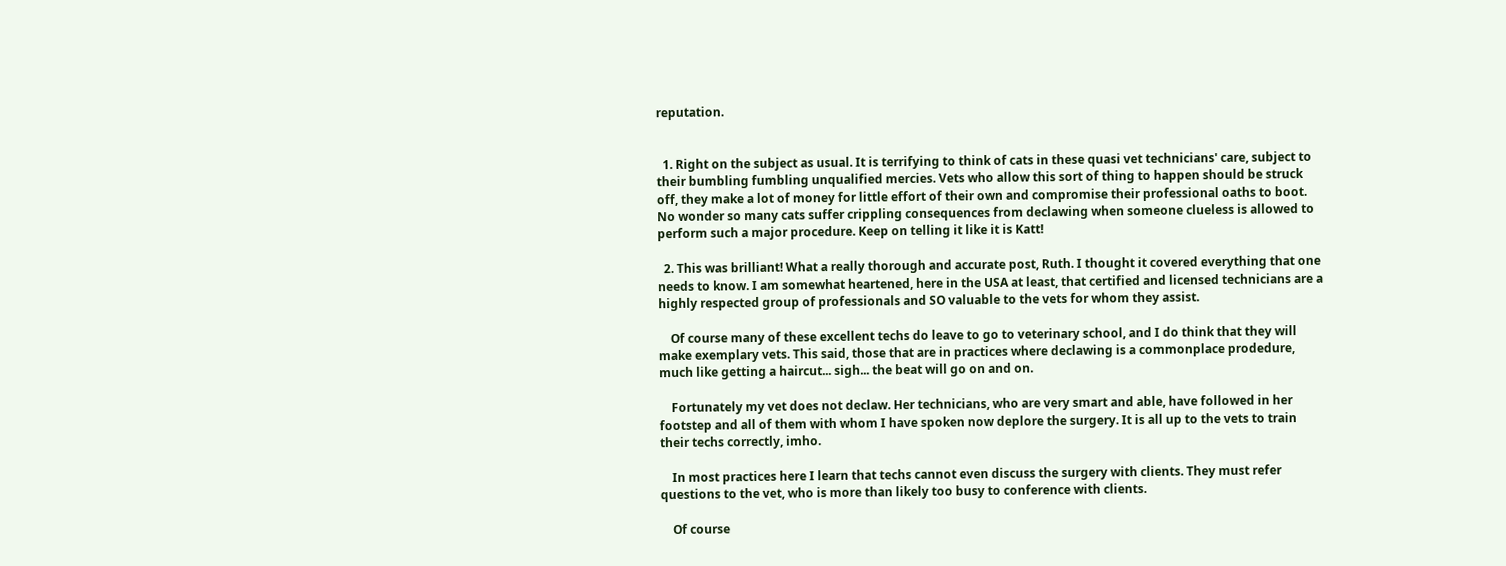reputation.


  1. Right on the subject as usual. It is terrifying to think of cats in these quasi vet technicians' care, subject to their bumbling fumbling unqualified mercies. Vets who allow this sort of thing to happen should be struck off, they make a lot of money for little effort of their own and compromise their professional oaths to boot. No wonder so many cats suffer crippling consequences from declawing when someone clueless is allowed to perform such a major procedure. Keep on telling it like it is Katt!

  2. This was brilliant! What a really thorough and accurate post, Ruth. I thought it covered everything that one needs to know. I am somewhat heartened, here in the USA at least, that certified and licensed technicians are a highly respected group of professionals and SO valuable to the vets for whom they assist.

    Of course many of these excellent techs do leave to go to veterinary school, and I do think that they will make exemplary vets. This said, those that are in practices where declawing is a commonplace prodedure, much like getting a haircut... sigh... the beat will go on and on.

    Fortunately my vet does not declaw. Her technicians, who are very smart and able, have followed in her footstep and all of them with whom I have spoken now deplore the surgery. It is all up to the vets to train their techs correctly, imho.

    In most practices here I learn that techs cannot even discuss the surgery with clients. They must refer questions to the vet, who is more than likely too busy to conference with clients.

    Of course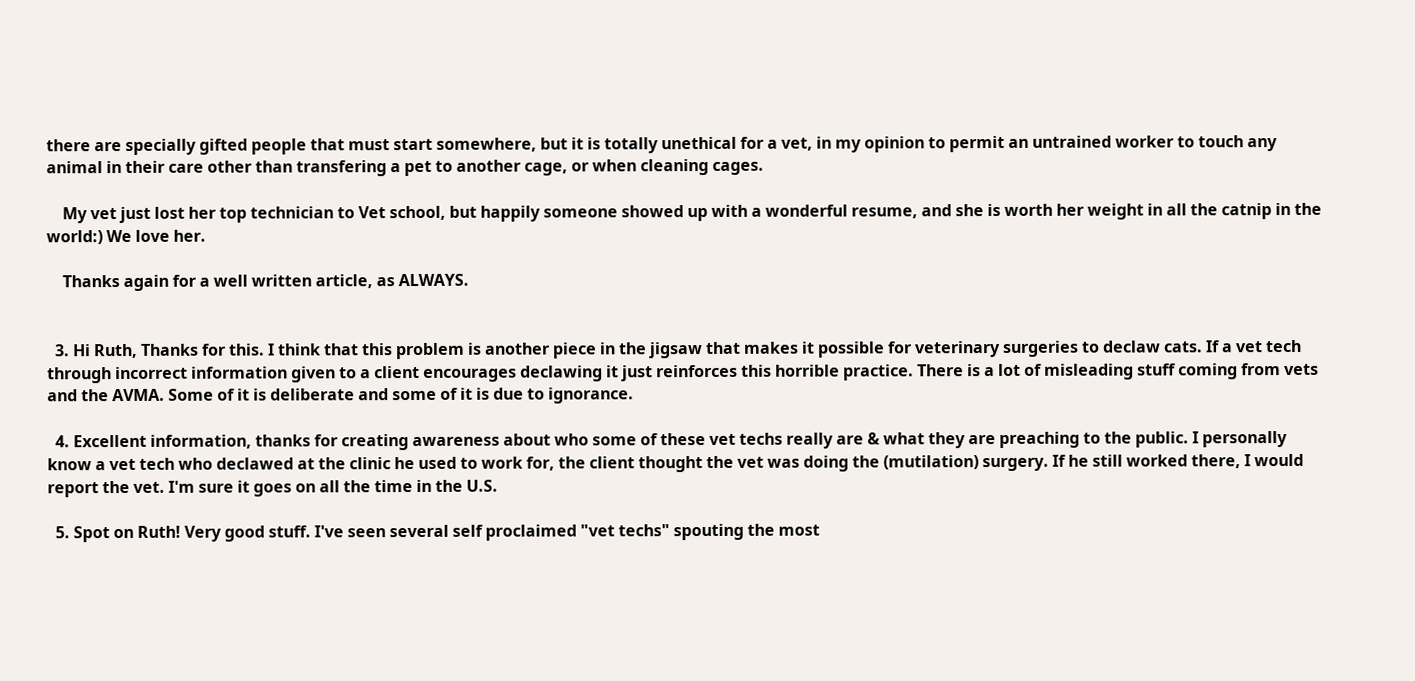there are specially gifted people that must start somewhere, but it is totally unethical for a vet, in my opinion to permit an untrained worker to touch any animal in their care other than transfering a pet to another cage, or when cleaning cages.

    My vet just lost her top technician to Vet school, but happily someone showed up with a wonderful resume, and she is worth her weight in all the catnip in the world:) We love her.

    Thanks again for a well written article, as ALWAYS.


  3. Hi Ruth, Thanks for this. I think that this problem is another piece in the jigsaw that makes it possible for veterinary surgeries to declaw cats. If a vet tech through incorrect information given to a client encourages declawing it just reinforces this horrible practice. There is a lot of misleading stuff coming from vets and the AVMA. Some of it is deliberate and some of it is due to ignorance.

  4. Excellent information, thanks for creating awareness about who some of these vet techs really are & what they are preaching to the public. I personally know a vet tech who declawed at the clinic he used to work for, the client thought the vet was doing the (mutilation) surgery. If he still worked there, I would report the vet. I'm sure it goes on all the time in the U.S.

  5. Spot on Ruth! Very good stuff. I've seen several self proclaimed "vet techs" spouting the most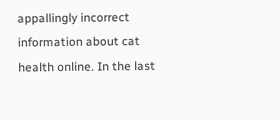appallingly incorrect information about cat health online. In the last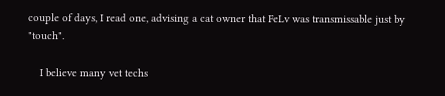couple of days, I read one, advising a cat owner that FeLv was transmissable just by "touch".

    I believe many vet techs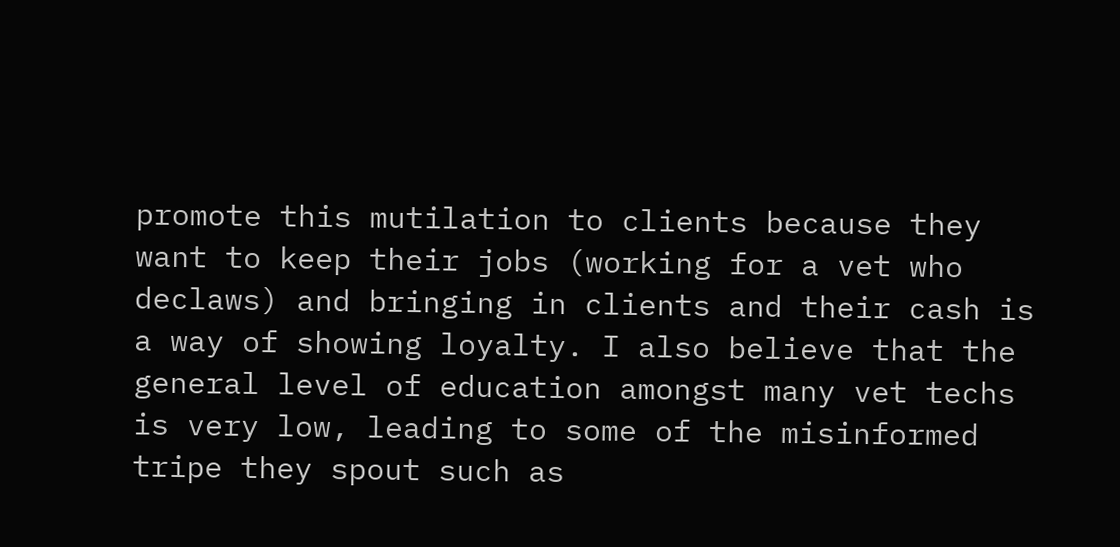promote this mutilation to clients because they want to keep their jobs (working for a vet who declaws) and bringing in clients and their cash is a way of showing loyalty. I also believe that the general level of education amongst many vet techs is very low, leading to some of the misinformed tripe they spout such as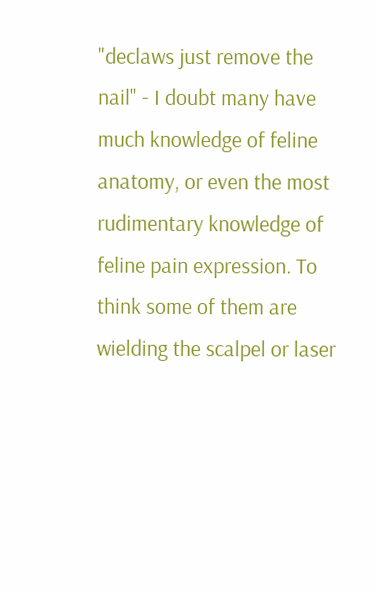"declaws just remove the nail" - I doubt many have much knowledge of feline anatomy, or even the most rudimentary knowledge of feline pain expression. To think some of them are wielding the scalpel or laser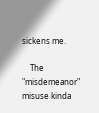sickens me.

    The "misdemeanor" misuse kinda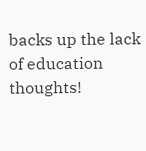backs up the lack of education thoughts!